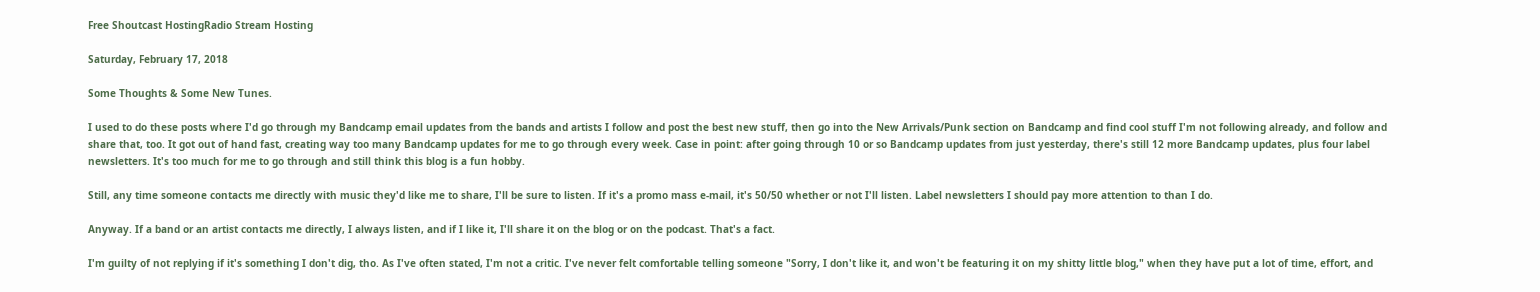Free Shoutcast HostingRadio Stream Hosting

Saturday, February 17, 2018

Some Thoughts & Some New Tunes.

I used to do these posts where I'd go through my Bandcamp email updates from the bands and artists I follow and post the best new stuff, then go into the New Arrivals/Punk section on Bandcamp and find cool stuff I'm not following already, and follow and share that, too. It got out of hand fast, creating way too many Bandcamp updates for me to go through every week. Case in point: after going through 10 or so Bandcamp updates from just yesterday, there's still 12 more Bandcamp updates, plus four label newsletters. It's too much for me to go through and still think this blog is a fun hobby.

Still, any time someone contacts me directly with music they'd like me to share, I'll be sure to listen. If it's a promo mass e-mail, it's 50/50 whether or not I'll listen. Label newsletters I should pay more attention to than I do.

Anyway. If a band or an artist contacts me directly, I always listen, and if I like it, I'll share it on the blog or on the podcast. That's a fact.

I'm guilty of not replying if it's something I don't dig, tho. As I've often stated, I'm not a critic. I've never felt comfortable telling someone "Sorry, I don't like it, and won't be featuring it on my shitty little blog," when they have put a lot of time, effort, and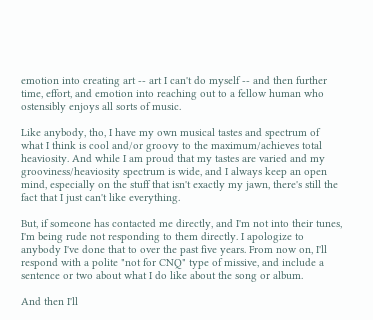emotion into creating art -- art I can't do myself -- and then further time, effort, and emotion into reaching out to a fellow human who ostensibly enjoys all sorts of music.

Like anybody, tho, I have my own musical tastes and spectrum of what I think is cool and/or groovy to the maximum/achieves total heaviosity. And while I am proud that my tastes are varied and my grooviness/heaviosity spectrum is wide, and I always keep an open mind, especially on the stuff that isn't exactly my jawn, there's still the fact that I just can't like everything.

But, if someone has contacted me directly, and I'm not into their tunes, I'm being rude not responding to them directly. I apologize to anybody I've done that to over the past five years. From now on, I'll respond with a polite "not for CNQ" type of missive, and include a sentence or two about what I do like about the song or album.

And then I'll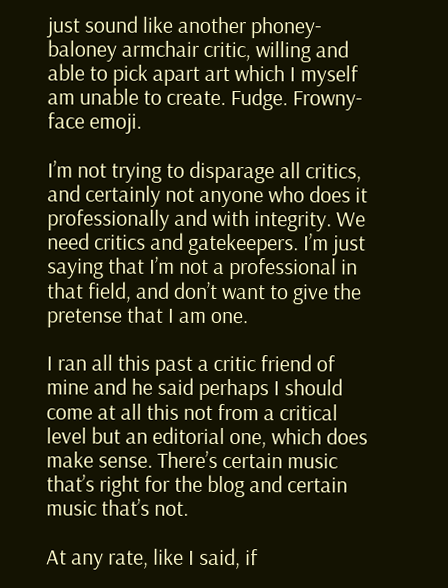just sound like another phoney-baloney armchair critic, willing and able to pick apart art which I myself am unable to create. Fudge. Frowny-face emoji.

I’m not trying to disparage all critics, and certainly not anyone who does it professionally and with integrity. We need critics and gatekeepers. I’m just saying that I’m not a professional in that field, and don’t want to give the pretense that I am one.

I ran all this past a critic friend of mine and he said perhaps I should come at all this not from a critical level but an editorial one, which does make sense. There’s certain music that’s right for the blog and certain music that’s not.

At any rate, like I said, if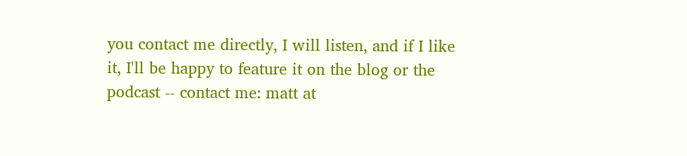you contact me directly, I will listen, and if I like it, I'll be happy to feature it on the blog or the podcast -- contact me: matt at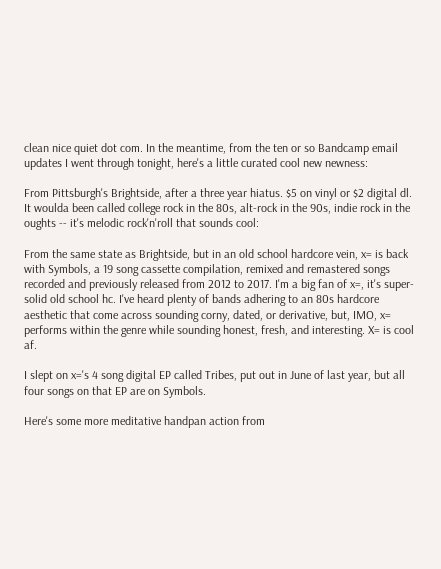clean nice quiet dot com. In the meantime, from the ten or so Bandcamp email updates I went through tonight, here's a little curated cool new newness:

From Pittsburgh's Brightside, after a three year hiatus. $5 on vinyl or $2 digital dl. It woulda been called college rock in the 80s, alt-rock in the 90s, indie rock in the oughts -- it's melodic rock'n'roll that sounds cool:

From the same state as Brightside, but in an old school hardcore vein, x= is back with Symbols, a 19 song cassette compilation, remixed and remastered songs recorded and previously released from 2012 to 2017. I'm a big fan of x=, it's super-solid old school hc. I've heard plenty of bands adhering to an 80s hardcore aesthetic that come across sounding corny, dated, or derivative, but, IMO, x= performs within the genre while sounding honest, fresh, and interesting. X= is cool af.

I slept on x='s 4 song digital EP called Tribes, put out in June of last year, but all four songs on that EP are on Symbols.

Here's some more meditative handpan action from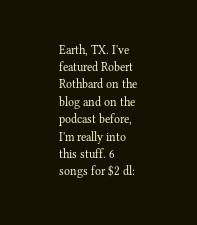Earth, TX. I've featured Robert Rothbard on the blog and on the podcast before, I'm really into this stuff. 6 songs for $2 dl: